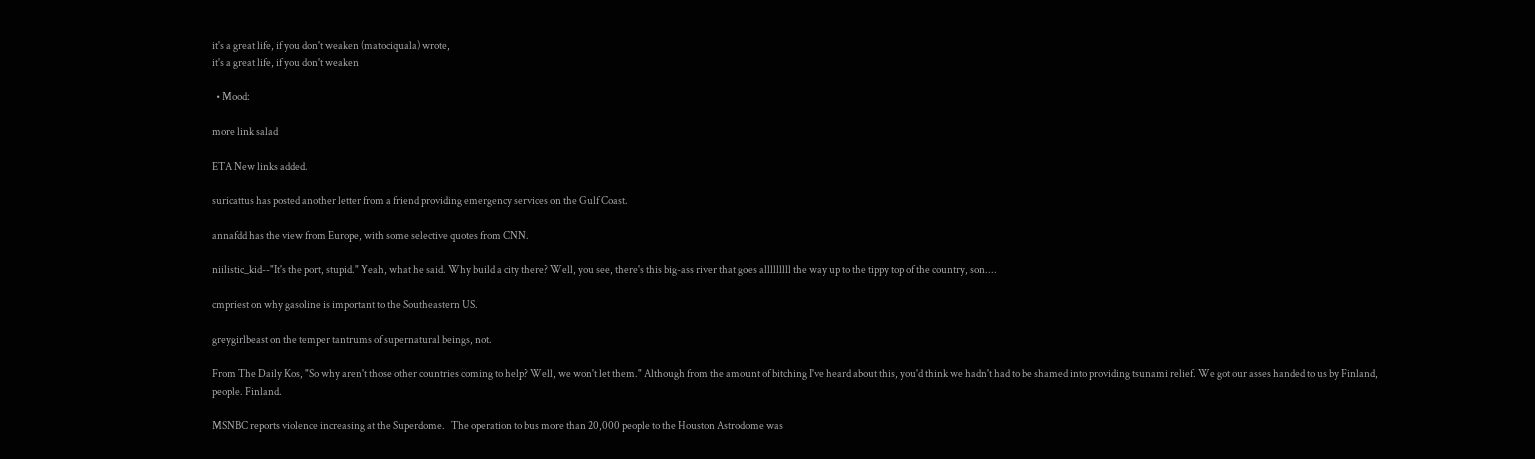it's a great life, if you don't weaken (matociquala) wrote,
it's a great life, if you don't weaken

  • Mood:

more link salad

ETA New links added.

suricattus has posted another letter from a friend providing emergency services on the Gulf Coast.

annafdd has the view from Europe, with some selective quotes from CNN.

niilistic_kid--"It's the port, stupid." Yeah, what he said. Why build a city there? Well, you see, there's this big-ass river that goes alllllllll the way up to the tippy top of the country, son....

cmpriest on why gasoline is important to the Southeastern US.

greygirlbeast on the temper tantrums of supernatural beings, not.

From The Daily Kos, "So why aren't those other countries coming to help? Well, we won't let them." Although from the amount of bitching I've heard about this, you'd think we hadn't had to be shamed into providing tsunami relief. We got our asses handed to us by Finland, people. Finland.

MSNBC reports violence increasing at the Superdome.   The operation to bus more than 20,000 people to the Houston Astrodome was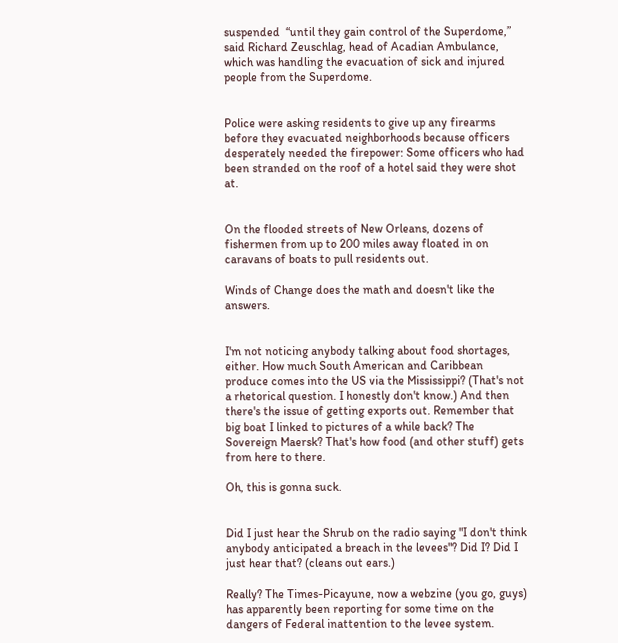suspended  “until they gain control of the Superdome,” said Richard Zeuschlag, head of Acadian Ambulance, which was handling the evacuation of sick and injured people from the Superdome.


Police were asking residents to give up any firearms before they evacuated neighborhoods because officers desperately needed the firepower: Some officers who had been stranded on the roof of a hotel said they were shot at.


On the flooded streets of New Orleans, dozens of fishermen from up to 200 miles away floated in on caravans of boats to pull residents out.

Winds of Change does the math and doesn't like the answers.


I'm not noticing anybody talking about food shortages, either. How much South American and Caribbean produce comes into the US via the Mississippi? (That's not a rhetorical question. I honestly don't know.) And then there's the issue of getting exports out. Remember that big boat I linked to pictures of a while back? The Sovereign Maersk? That's how food (and other stuff) gets from here to there.

Oh, this is gonna suck.


Did I just hear the Shrub on the radio saying "I don't think anybody anticipated a breach in the levees"? Did I? Did I just hear that? (cleans out ears.)

Really? The Times-Picayune, now a webzine (you go, guys) has apparently been reporting for some time on the dangers of Federal inattention to the levee system.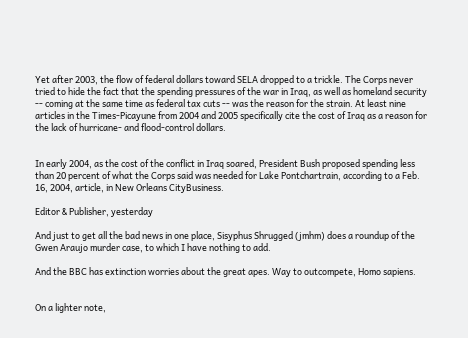Yet after 2003, the flow of federal dollars toward SELA dropped to a trickle. The Corps never tried to hide the fact that the spending pressures of the war in Iraq, as well as homeland security -- coming at the same time as federal tax cuts -- was the reason for the strain. At least nine articles in the Times-Picayune from 2004 and 2005 specifically cite the cost of Iraq as a reason for the lack of hurricane- and flood-control dollars.


In early 2004, as the cost of the conflict in Iraq soared, President Bush proposed spending less than 20 percent of what the Corps said was needed for Lake Pontchartrain, according to a Feb. 16, 2004, article, in New Orleans CityBusiness.

Editor & Publisher, yesterday

And just to get all the bad news in one place, Sisyphus Shrugged (jmhm) does a roundup of the Gwen Araujo murder case, to which I have nothing to add.

And the BBC has extinction worries about the great apes. Way to outcompete, Homo sapiens.


On a lighter note,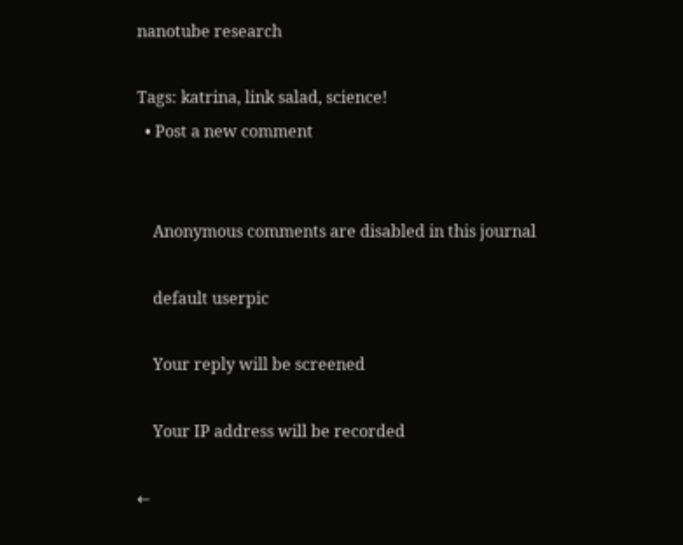nanotube research

Tags: katrina, link salad, science!
  • Post a new comment


    Anonymous comments are disabled in this journal

    default userpic

    Your reply will be screened

    Your IP address will be recorded

←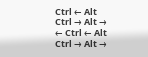Ctrl ← Alt
Ctrl → Alt →
← Ctrl ← Alt
Ctrl → Alt →